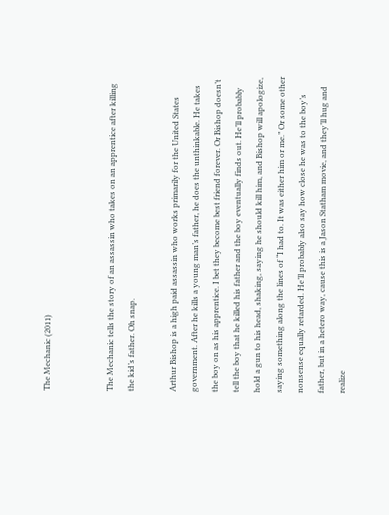The Mechanic (2011)


The Mechanic tells the story of an assassin who takes on an apprentice after killing the kid’s father. Oh snap.

Arthur Bishop is a high paid assassin who works primarily for the United States government. After he kills a young man’s father, he does the unthinkable. He takes the boy on as his apprentice. I bet they become best friend forever. Or Bishop doesn’t tell the boy that he killed his father and the boy eventually finds out. He’ll probably hold a gun to his head, shaking, saying he should kill him, and Bishop will apologize, saying something along the lines of “I had to. It was either him or me.” Or some other nonsense equally retarded. He’ll probably also say how close he was to the boy’s father, but in a hetero way, cause this is a Jason Statham movie, and they’ll hug and realize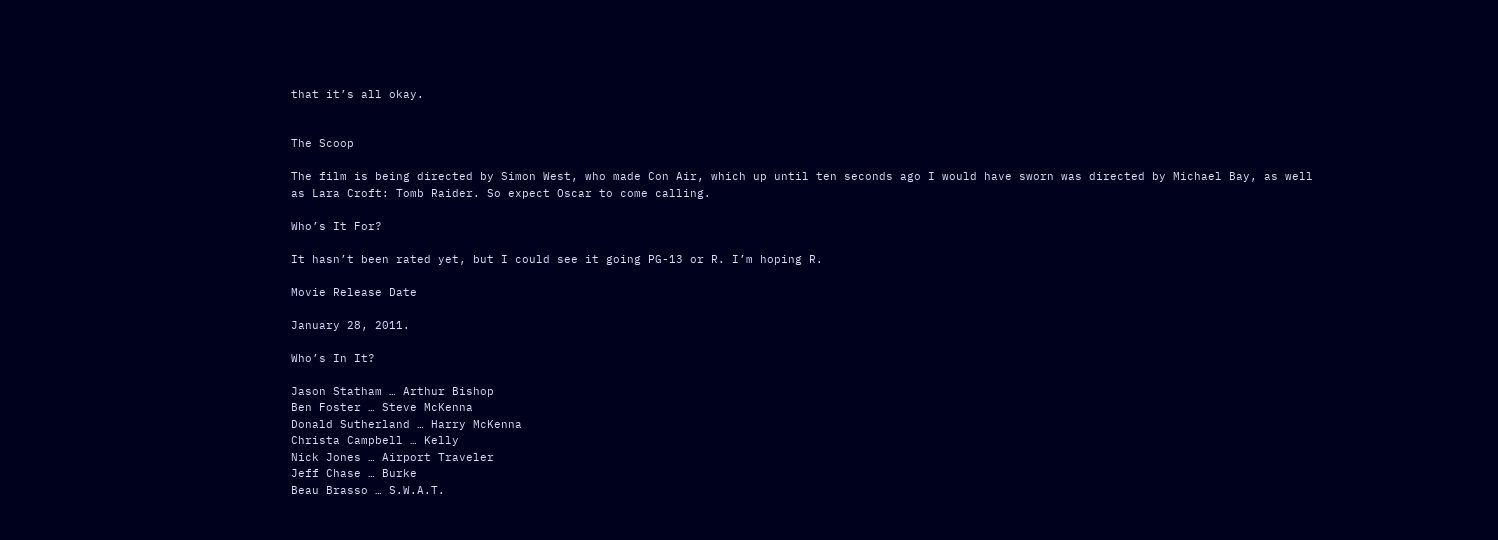that it’s all okay.


The Scoop

The film is being directed by Simon West, who made Con Air, which up until ten seconds ago I would have sworn was directed by Michael Bay, as well as Lara Croft: Tomb Raider. So expect Oscar to come calling.

Who’s It For?

It hasn’t been rated yet, but I could see it going PG-13 or R. I’m hoping R.

Movie Release Date

January 28, 2011.

Who’s In It?

Jason Statham … Arthur Bishop
Ben Foster … Steve McKenna
Donald Sutherland … Harry McKenna
Christa Campbell … Kelly
Nick Jones … Airport Traveler
Jeff Chase … Burke
Beau Brasso … S.W.A.T.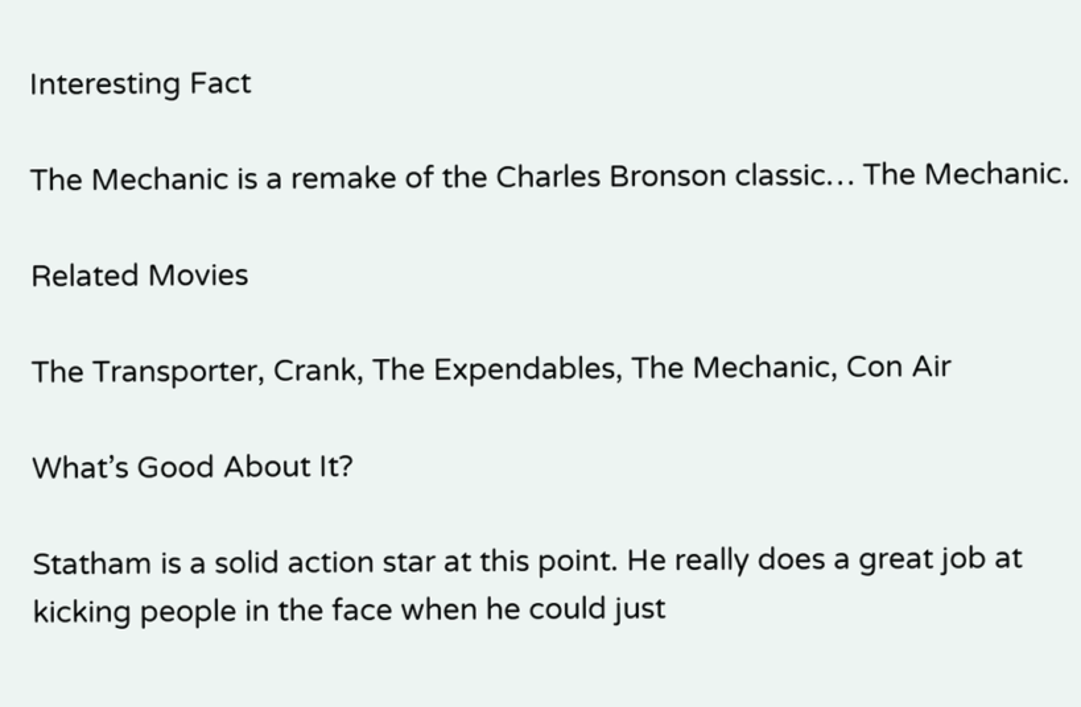Interesting Fact

The Mechanic is a remake of the Charles Bronson classic… The Mechanic.

Related Movies

The Transporter, Crank, The Expendables, The Mechanic, Con Air

What’s Good About It?

Statham is a solid action star at this point. He really does a great job at kicking people in the face when he could just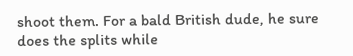shoot them. For a bald British dude, he sure does the splits while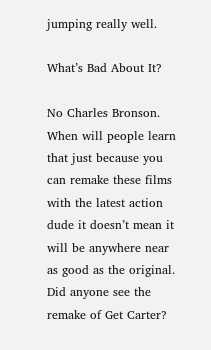jumping really well.

What’s Bad About It?

No Charles Bronson. When will people learn that just because you can remake these films with the latest action dude it doesn’t mean it will be anywhere near as good as the original. Did anyone see the remake of Get Carter?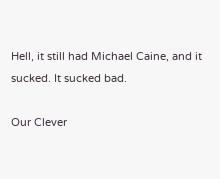Hell, it still had Michael Caine, and it sucked. It sucked bad.

Our Clever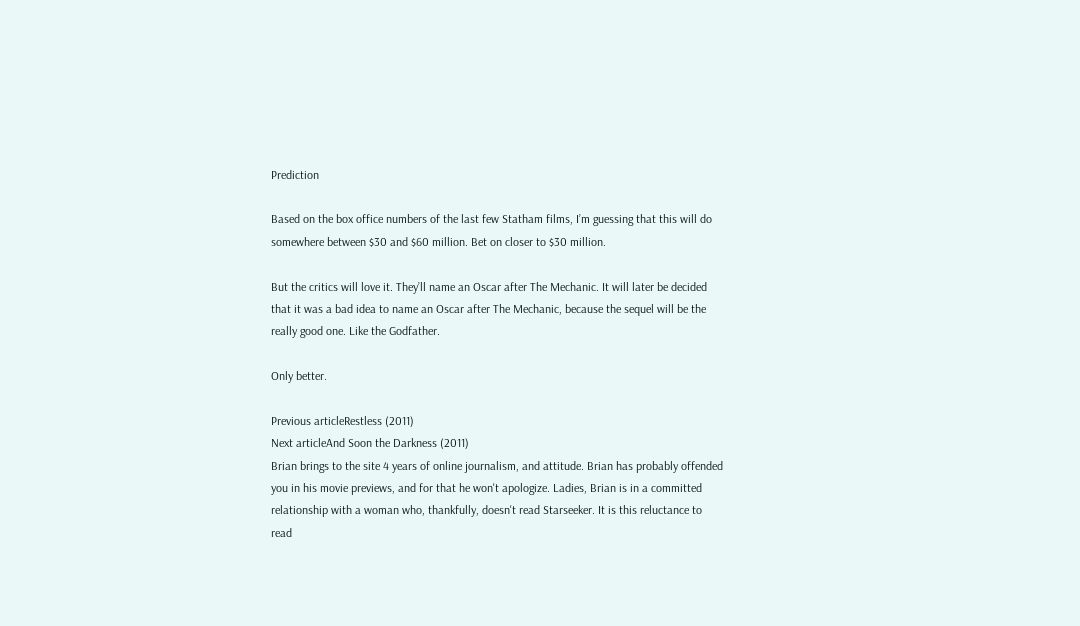Prediction

Based on the box office numbers of the last few Statham films, I’m guessing that this will do somewhere between $30 and $60 million. Bet on closer to $30 million.

But the critics will love it. They’ll name an Oscar after The Mechanic. It will later be decided that it was a bad idea to name an Oscar after The Mechanic, because the sequel will be the really good one. Like the Godfather.

Only better.

Previous articleRestless (2011)
Next articleAnd Soon the Darkness (2011)
Brian brings to the site 4 years of online journalism, and attitude. Brian has probably offended you in his movie previews, and for that he won't apologize. Ladies, Brian is in a committed relationship with a woman who, thankfully, doesn't read Starseeker. It is this reluctance to read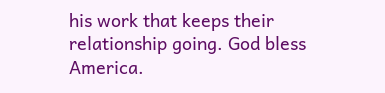his work that keeps their relationship going. God bless America.